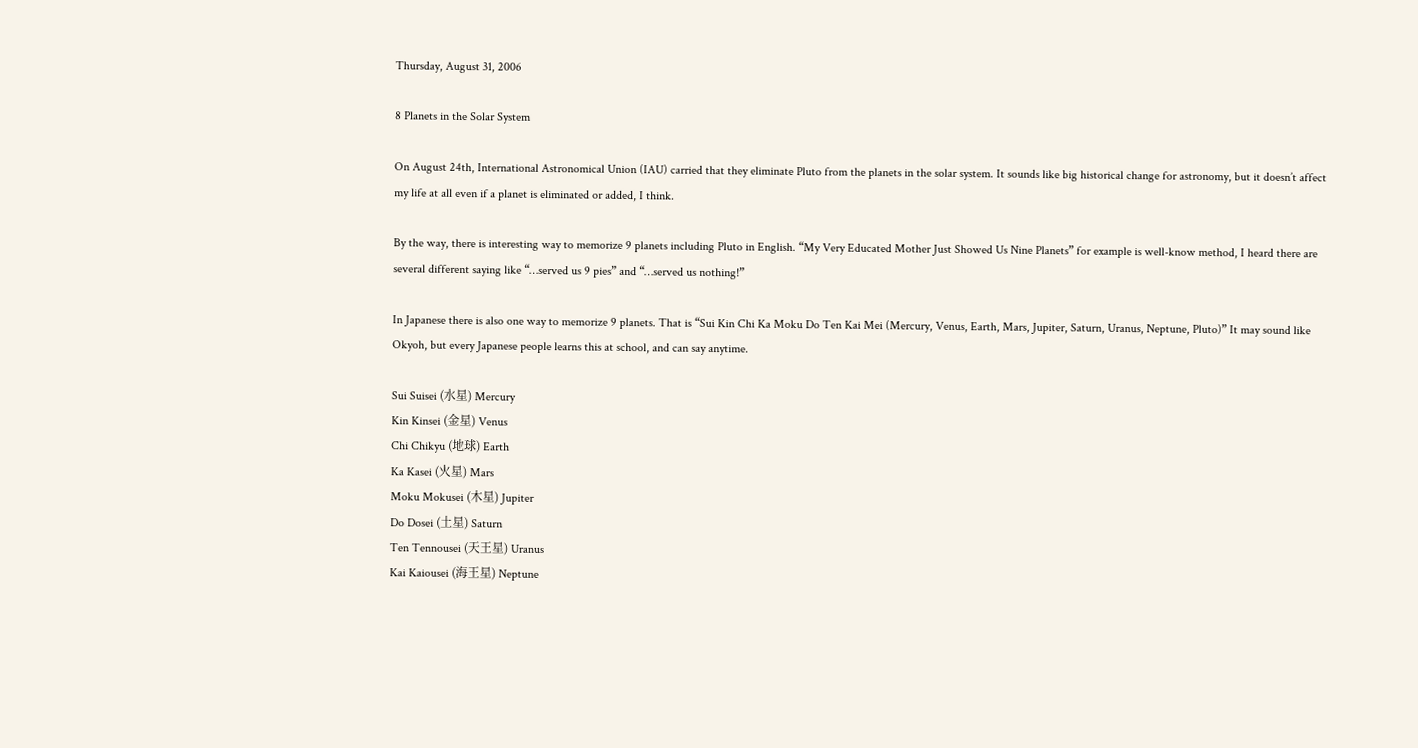Thursday, August 31, 2006

8 Planets in the Solar System

On August 24th, International Astronomical Union (IAU) carried that they eliminate Pluto from the planets in the solar system. It sounds like big historical change for astronomy, but it doesn’t affect my life at all even if a planet is eliminated or added, I think.

By the way, there is interesting way to memorize 9 planets including Pluto in English. “My Very Educated Mother Just Showed Us Nine Planets” for example is well-know method, I heard there are several different saying like “…served us 9 pies” and “…served us nothing!”

In Japanese there is also one way to memorize 9 planets. That is “Sui Kin Chi Ka Moku Do Ten Kai Mei (Mercury, Venus, Earth, Mars, Jupiter, Saturn, Uranus, Neptune, Pluto)” It may sound like Okyoh, but every Japanese people learns this at school, and can say anytime.

Sui Suisei (水星) Mercury
Kin Kinsei (金星) Venus
Chi Chikyu (地球) Earth
Ka Kasei (火星) Mars
Moku Mokusei (木星) Jupiter
Do Dosei (土星) Saturn
Ten Tennousei (天王星) Uranus
Kai Kaiousei (海王星) Neptune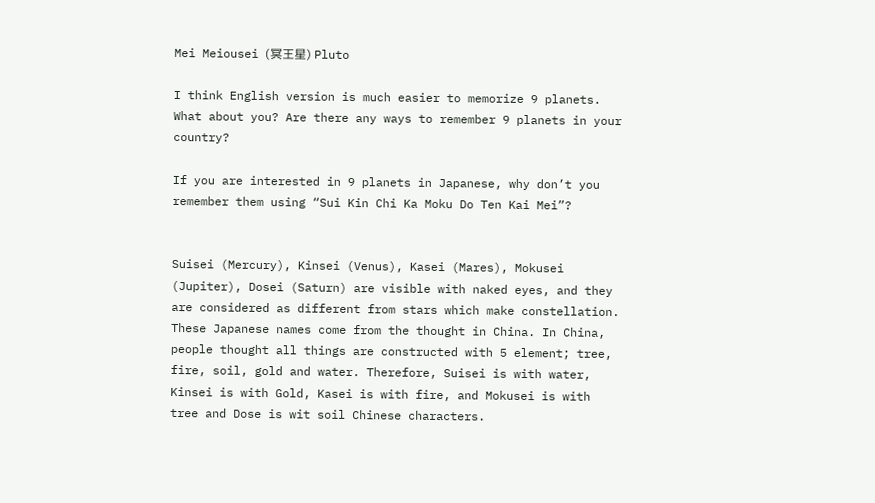Mei Meiousei (冥王星) Pluto

I think English version is much easier to memorize 9 planets. What about you? Are there any ways to remember 9 planets in your country?

If you are interested in 9 planets in Japanese, why don’t you remember them using “Sui Kin Chi Ka Moku Do Ten Kai Mei”?


Suisei (Mercury), Kinsei (Venus), Kasei (Mares), Mokusei (Jupiter), Dosei (Saturn) are visible with naked eyes, and they are considered as different from stars which make constellation. These Japanese names come from the thought in China. In China, people thought all things are constructed with 5 element; tree, fire, soil, gold and water. Therefore, Suisei is with water, Kinsei is with Gold, Kasei is with fire, and Mokusei is with tree and Dose is wit soil Chinese characters.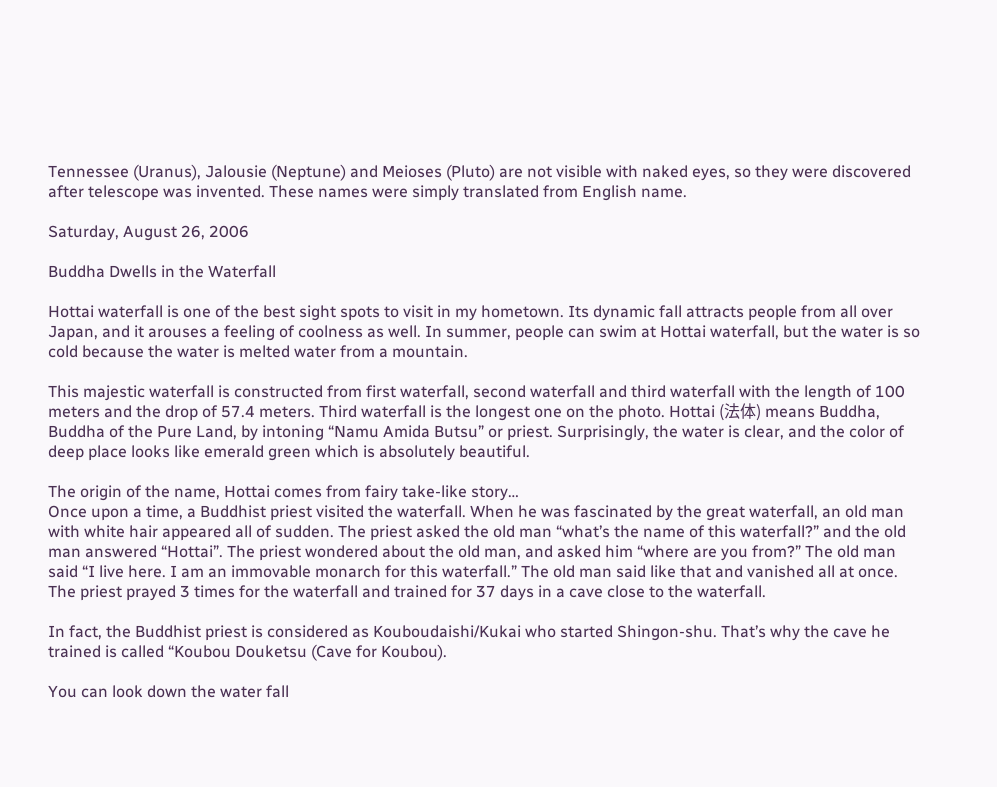Tennessee (Uranus), Jalousie (Neptune) and Meioses (Pluto) are not visible with naked eyes, so they were discovered after telescope was invented. These names were simply translated from English name.

Saturday, August 26, 2006

Buddha Dwells in the Waterfall

Hottai waterfall is one of the best sight spots to visit in my hometown. Its dynamic fall attracts people from all over Japan, and it arouses a feeling of coolness as well. In summer, people can swim at Hottai waterfall, but the water is so cold because the water is melted water from a mountain.

This majestic waterfall is constructed from first waterfall, second waterfall and third waterfall with the length of 100 meters and the drop of 57.4 meters. Third waterfall is the longest one on the photo. Hottai (法体) means Buddha, Buddha of the Pure Land, by intoning “Namu Amida Butsu” or priest. Surprisingly, the water is clear, and the color of deep place looks like emerald green which is absolutely beautiful.

The origin of the name, Hottai comes from fairy take-like story…
Once upon a time, a Buddhist priest visited the waterfall. When he was fascinated by the great waterfall, an old man with white hair appeared all of sudden. The priest asked the old man “what’s the name of this waterfall?” and the old man answered “Hottai”. The priest wondered about the old man, and asked him “where are you from?” The old man said “I live here. I am an immovable monarch for this waterfall.” The old man said like that and vanished all at once. The priest prayed 3 times for the waterfall and trained for 37 days in a cave close to the waterfall.

In fact, the Buddhist priest is considered as Kouboudaishi/Kukai who started Shingon-shu. That’s why the cave he trained is called “Koubou Douketsu (Cave for Koubou).

You can look down the water fall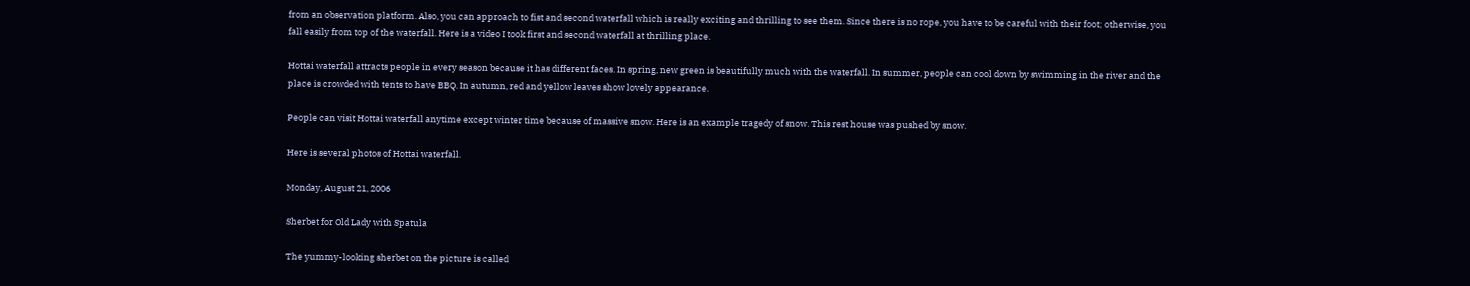from an observation platform. Also, you can approach to fist and second waterfall which is really exciting and thrilling to see them. Since there is no rope, you have to be careful with their foot; otherwise, you fall easily from top of the waterfall. Here is a video I took first and second waterfall at thrilling place.

Hottai waterfall attracts people in every season because it has different faces. In spring, new green is beautifully much with the waterfall. In summer, people can cool down by swimming in the river and the place is crowded with tents to have BBQ. In autumn, red and yellow leaves show lovely appearance.

People can visit Hottai waterfall anytime except winter time because of massive snow. Here is an example tragedy of snow. This rest house was pushed by snow.

Here is several photos of Hottai waterfall.

Monday, August 21, 2006

Sherbet for Old Lady with Spatula

The yummy-looking sherbet on the picture is called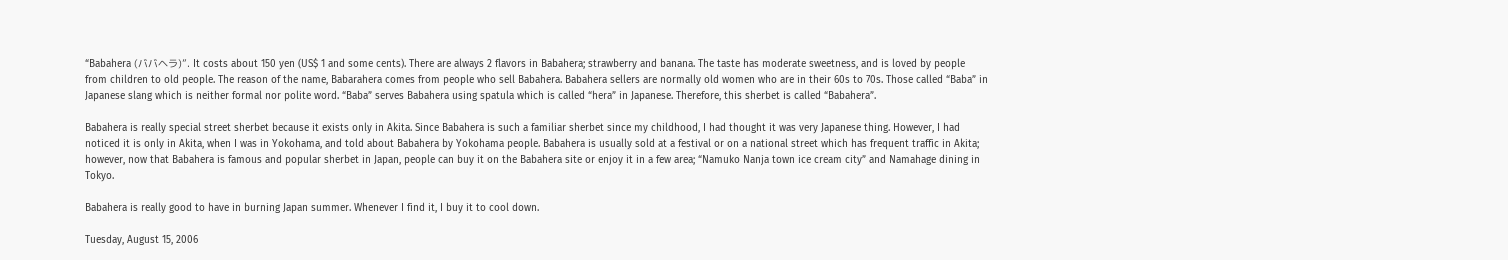“Babahera (ババヘラ)”. It costs about 150 yen (US$ 1 and some cents). There are always 2 flavors in Babahera; strawberry and banana. The taste has moderate sweetness, and is loved by people from children to old people. The reason of the name, Babarahera comes from people who sell Babahera. Babahera sellers are normally old women who are in their 60s to 70s. Those called “Baba” in Japanese slang which is neither formal nor polite word. “Baba” serves Babahera using spatula which is called “hera” in Japanese. Therefore, this sherbet is called “Babahera”.

Babahera is really special street sherbet because it exists only in Akita. Since Babahera is such a familiar sherbet since my childhood, I had thought it was very Japanese thing. However, I had noticed it is only in Akita, when I was in Yokohama, and told about Babahera by Yokohama people. Babahera is usually sold at a festival or on a national street which has frequent traffic in Akita; however, now that Babahera is famous and popular sherbet in Japan, people can buy it on the Babahera site or enjoy it in a few area; “Namuko Nanja town ice cream city” and Namahage dining in Tokyo.

Babahera is really good to have in burning Japan summer. Whenever I find it, I buy it to cool down.

Tuesday, August 15, 2006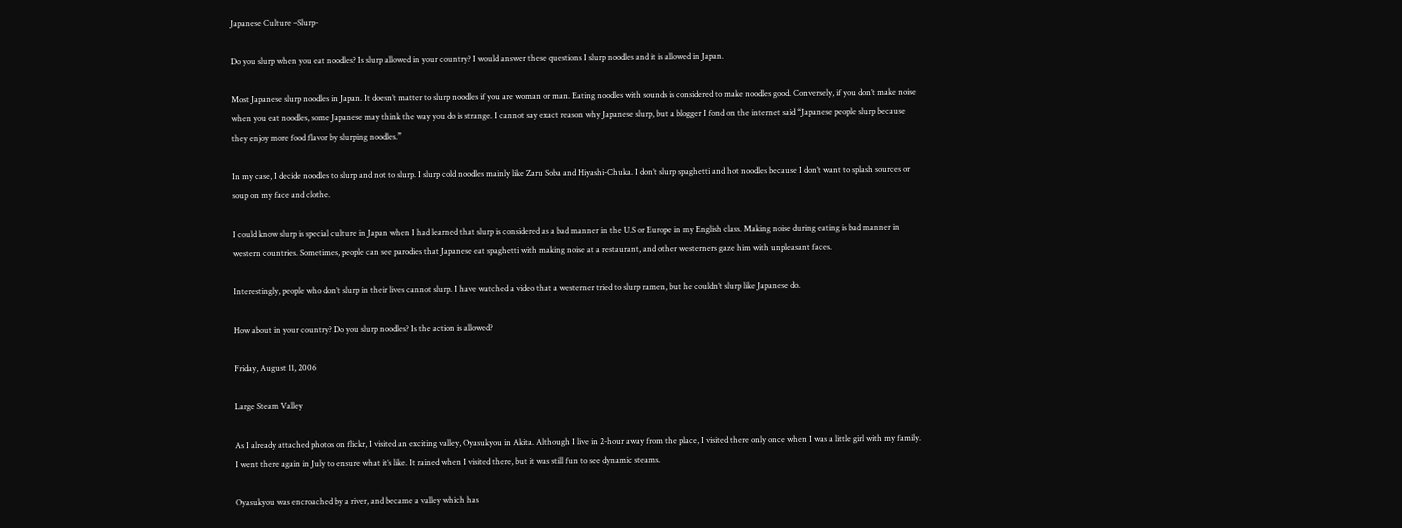Japanese Culture –Slurp-

Do you slurp when you eat noodles? Is slurp allowed in your country? I would answer these questions I slurp noodles and it is allowed in Japan.

Most Japanese slurp noodles in Japan. It doesn’t matter to slurp noodles if you are woman or man. Eating noodles with sounds is considered to make noodles good. Conversely, if you don’t make noise when you eat noodles, some Japanese may think the way you do is strange. I cannot say exact reason why Japanese slurp, but a blogger I fond on the internet said “Japanese people slurp because they enjoy more food flavor by slurping noodles.”

In my case, I decide noodles to slurp and not to slurp. I slurp cold noodles mainly like Zaru Soba and Hiyashi-Chuka. I don’t slurp spaghetti and hot noodles because I don’t want to splash sources or soup on my face and clothe.

I could know slurp is special culture in Japan when I had learned that slurp is considered as a bad manner in the U.S or Europe in my English class. Making noise during eating is bad manner in western countries. Sometimes, people can see parodies that Japanese eat spaghetti with making noise at a restaurant, and other westerners gaze him with unpleasant faces.

Interestingly, people who don’t slurp in their lives cannot slurp. I have watched a video that a westerner tried to slurp ramen, but he couldn’t slurp like Japanese do.

How about in your country? Do you slurp noodles? Is the action is allowed?

Friday, August 11, 2006

Large Steam Valley

As I already attached photos on flickr, I visited an exciting valley, Oyasukyou in Akita. Although I live in 2-hour away from the place, I visited there only once when I was a little girl with my family. I went there again in July to ensure what it’s like. It rained when I visited there, but it was still fun to see dynamic steams.

Oyasukyou was encroached by a river, and became a valley which has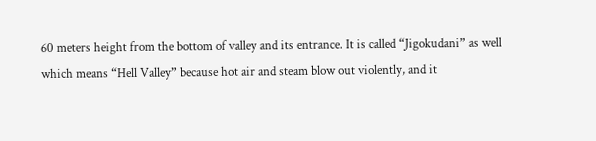60 meters height from the bottom of valley and its entrance. It is called “Jigokudani” as well which means “Hell Valley” because hot air and steam blow out violently, and it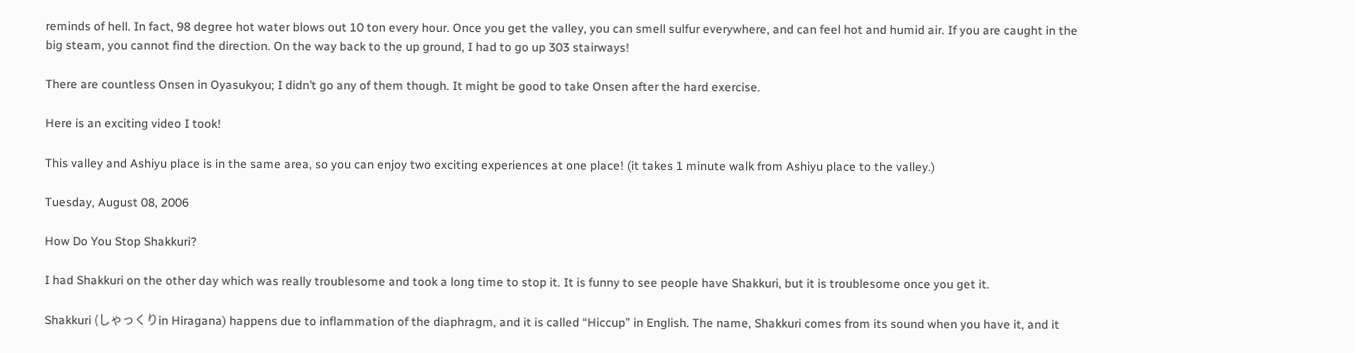reminds of hell. In fact, 98 degree hot water blows out 10 ton every hour. Once you get the valley, you can smell sulfur everywhere, and can feel hot and humid air. If you are caught in the big steam, you cannot find the direction. On the way back to the up ground, I had to go up 303 stairways!

There are countless Onsen in Oyasukyou; I didn’t go any of them though. It might be good to take Onsen after the hard exercise.

Here is an exciting video I took!

This valley and Ashiyu place is in the same area, so you can enjoy two exciting experiences at one place! (it takes 1 minute walk from Ashiyu place to the valley.)

Tuesday, August 08, 2006

How Do You Stop Shakkuri?

I had Shakkuri on the other day which was really troublesome and took a long time to stop it. It is funny to see people have Shakkuri, but it is troublesome once you get it.

Shakkuri (しゃっくりin Hiragana) happens due to inflammation of the diaphragm, and it is called “Hiccup” in English. The name, Shakkuri comes from its sound when you have it, and it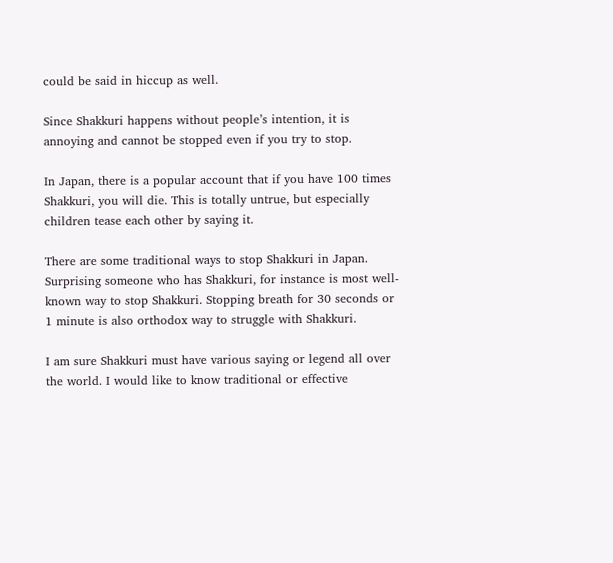could be said in hiccup as well.

Since Shakkuri happens without people’s intention, it is annoying and cannot be stopped even if you try to stop.

In Japan, there is a popular account that if you have 100 times Shakkuri, you will die. This is totally untrue, but especially children tease each other by saying it.

There are some traditional ways to stop Shakkuri in Japan. Surprising someone who has Shakkuri, for instance is most well-known way to stop Shakkuri. Stopping breath for 30 seconds or 1 minute is also orthodox way to struggle with Shakkuri.

I am sure Shakkuri must have various saying or legend all over the world. I would like to know traditional or effective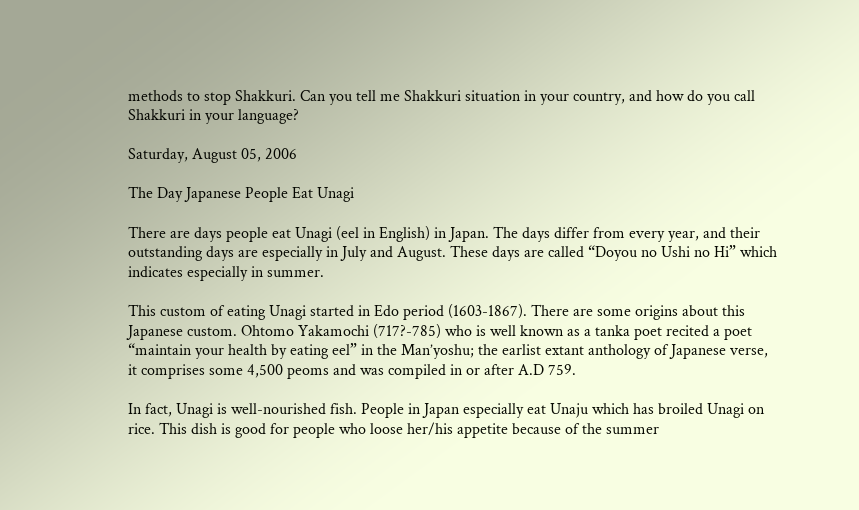methods to stop Shakkuri. Can you tell me Shakkuri situation in your country, and how do you call Shakkuri in your language?

Saturday, August 05, 2006

The Day Japanese People Eat Unagi

There are days people eat Unagi (eel in English) in Japan. The days differ from every year, and their outstanding days are especially in July and August. These days are called “Doyou no Ushi no Hi” which indicates especially in summer.

This custom of eating Unagi started in Edo period (1603-1867). There are some origins about this Japanese custom. Ohtomo Yakamochi (717?-785) who is well known as a tanka poet recited a poet “maintain your health by eating eel” in the Man’yoshu; the earlist extant anthology of Japanese verse, it comprises some 4,500 peoms and was compiled in or after A.D 759.

In fact, Unagi is well-nourished fish. People in Japan especially eat Unaju which has broiled Unagi on rice. This dish is good for people who loose her/his appetite because of the summer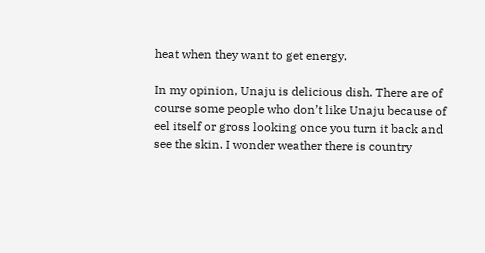heat when they want to get energy.

In my opinion, Unaju is delicious dish. There are of course some people who don’t like Unaju because of eel itself or gross looking once you turn it back and see the skin. I wonder weather there is country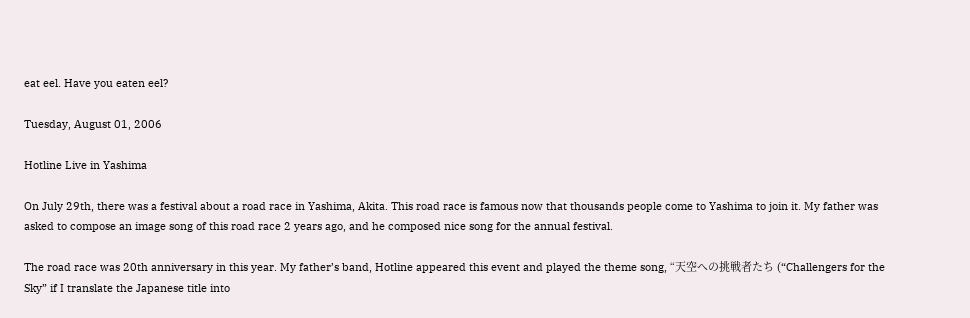eat eel. Have you eaten eel?

Tuesday, August 01, 2006

Hotline Live in Yashima

On July 29th, there was a festival about a road race in Yashima, Akita. This road race is famous now that thousands people come to Yashima to join it. My father was asked to compose an image song of this road race 2 years ago, and he composed nice song for the annual festival.

The road race was 20th anniversary in this year. My father’s band, Hotline appeared this event and played the theme song, “天空への挑戦者たち (“Challengers for the Sky” if I translate the Japanese title into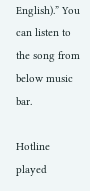English).” You can listen to the song from below music bar.

Hotline played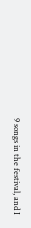9 songs in the festival, and I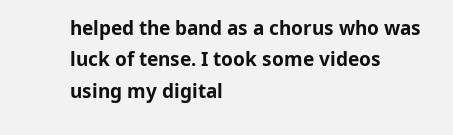helped the band as a chorus who was luck of tense. I took some videos using my digital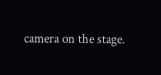camera on the stage.